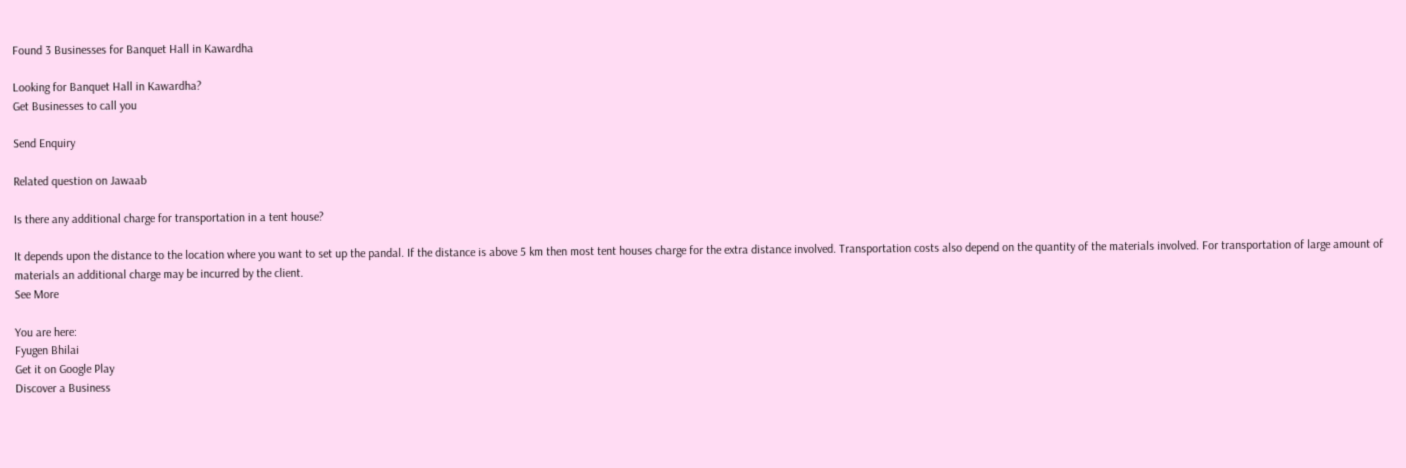Found 3 Businesses for Banquet Hall in Kawardha

Looking for Banquet Hall in Kawardha?
Get Businesses to call you

Send Enquiry

Related question on Jawaab

Is there any additional charge for transportation in a tent house?

It depends upon the distance to the location where you want to set up the pandal. If the distance is above 5 km then most tent houses charge for the extra distance involved. Transportation costs also depend on the quantity of the materials involved. For transportation of large amount of materials an additional charge may be incurred by the client.
See More

You are here:
Fyugen Bhilai
Get it on Google Play
Discover a Business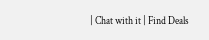| Chat with it | Find Deals